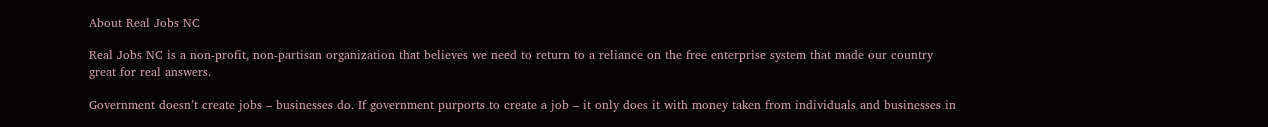About Real Jobs NC

Real Jobs NC is a non-profit, non-partisan organization that believes we need to return to a reliance on the free enterprise system that made our country great for real answers.

Government doesn’t create jobs – businesses do. If government purports to create a job – it only does it with money taken from individuals and businesses in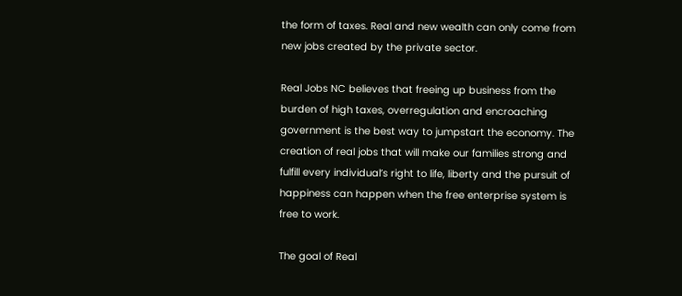the form of taxes. Real and new wealth can only come from new jobs created by the private sector.

Real Jobs NC believes that freeing up business from the burden of high taxes, overregulation and encroaching government is the best way to jumpstart the economy. The creation of real jobs that will make our families strong and fulfill every individual’s right to life, liberty and the pursuit of happiness can happen when the free enterprise system is free to work.

The goal of Real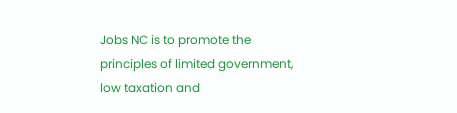Jobs NC is to promote the principles of limited government, low taxation and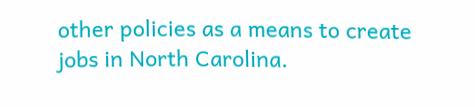other policies as a means to create jobs in North Carolina.